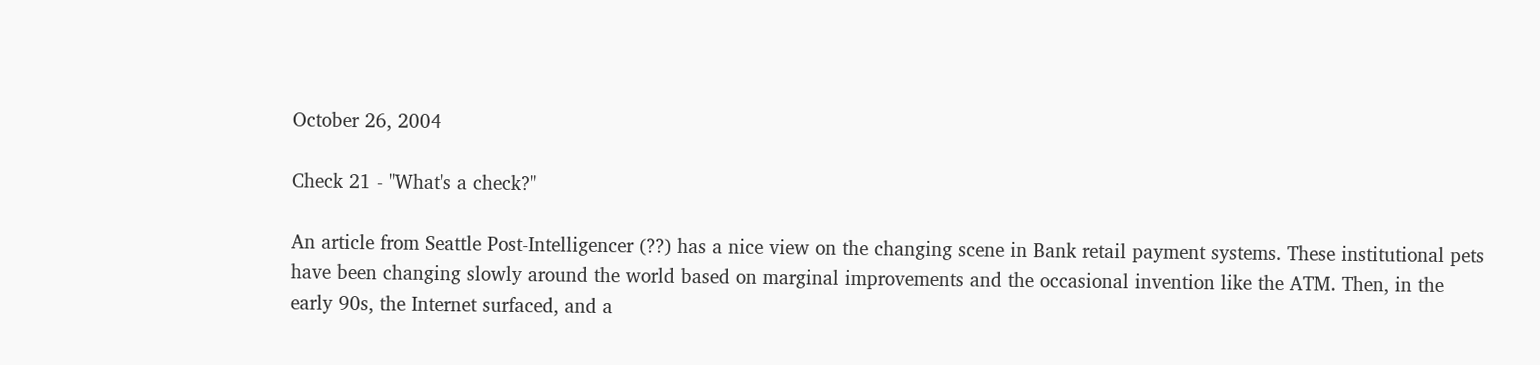October 26, 2004

Check 21 - "What's a check?"

An article from Seattle Post-Intelligencer (??) has a nice view on the changing scene in Bank retail payment systems. These institutional pets have been changing slowly around the world based on marginal improvements and the occasional invention like the ATM. Then, in the early 90s, the Internet surfaced, and a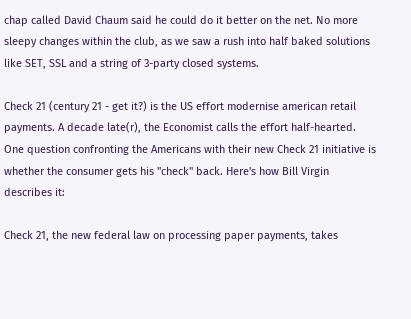chap called David Chaum said he could do it better on the net. No more sleepy changes within the club, as we saw a rush into half baked solutions like SET, SSL and a string of 3-party closed systems.

Check 21 (century 21 - get it?) is the US effort modernise american retail payments. A decade late(r), the Economist calls the effort half-hearted. One question confronting the Americans with their new Check 21 initiative is whether the consumer gets his "check" back. Here's how Bill Virgin describes it:

Check 21, the new federal law on processing paper payments, takes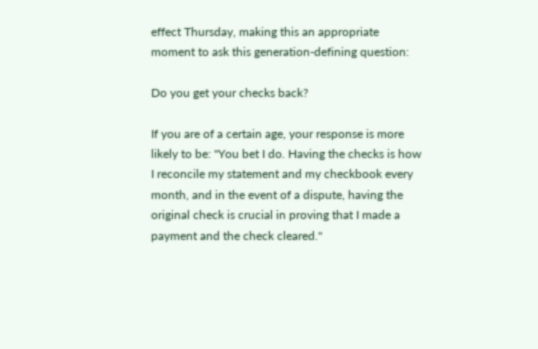effect Thursday, making this an appropriate moment to ask this generation-defining question:

Do you get your checks back?

If you are of a certain age, your response is more likely to be: "You bet I do. Having the checks is how I reconcile my statement and my checkbook every month, and in the event of a dispute, having the original check is crucial in proving that I made a payment and the check cleared."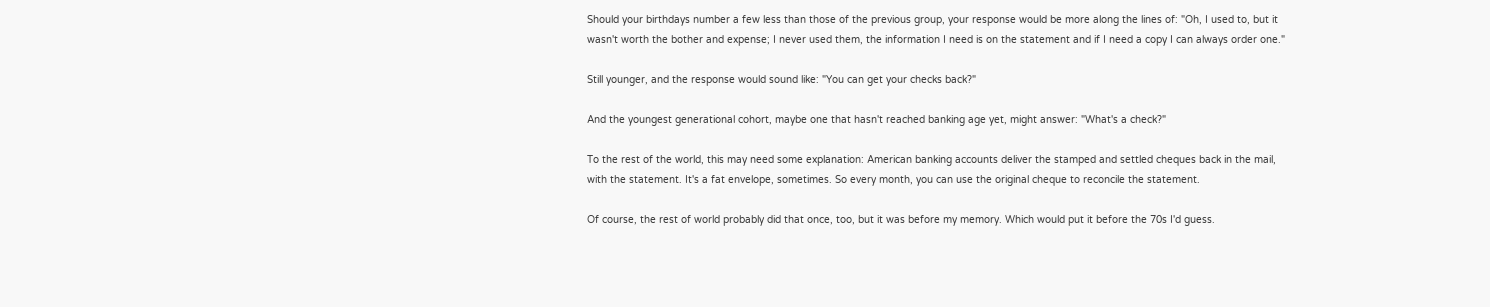Should your birthdays number a few less than those of the previous group, your response would be more along the lines of: "Oh, I used to, but it wasn't worth the bother and expense; I never used them, the information I need is on the statement and if I need a copy I can always order one."

Still younger, and the response would sound like: "You can get your checks back?"

And the youngest generational cohort, maybe one that hasn't reached banking age yet, might answer: "What's a check?"

To the rest of the world, this may need some explanation: American banking accounts deliver the stamped and settled cheques back in the mail, with the statement. It's a fat envelope, sometimes. So every month, you can use the original cheque to reconcile the statement.

Of course, the rest of world probably did that once, too, but it was before my memory. Which would put it before the 70s I'd guess.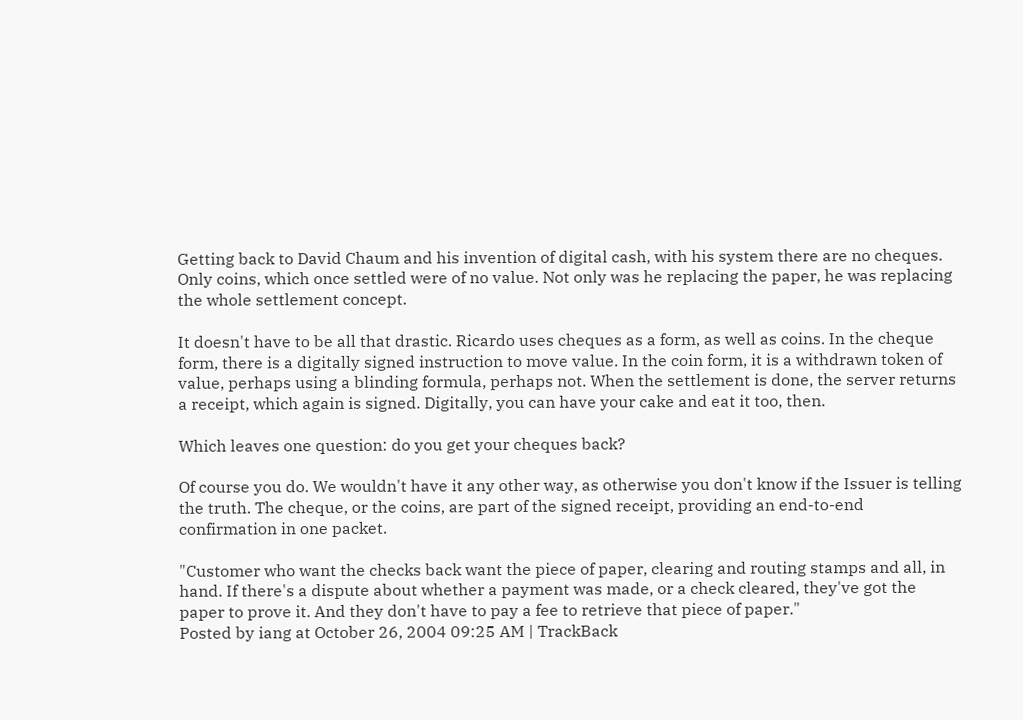Getting back to David Chaum and his invention of digital cash, with his system there are no cheques. Only coins, which once settled were of no value. Not only was he replacing the paper, he was replacing the whole settlement concept.

It doesn't have to be all that drastic. Ricardo uses cheques as a form, as well as coins. In the cheque form, there is a digitally signed instruction to move value. In the coin form, it is a withdrawn token of value, perhaps using a blinding formula, perhaps not. When the settlement is done, the server returns a receipt, which again is signed. Digitally, you can have your cake and eat it too, then.

Which leaves one question: do you get your cheques back?

Of course you do. We wouldn't have it any other way, as otherwise you don't know if the Issuer is telling the truth. The cheque, or the coins, are part of the signed receipt, providing an end-to-end confirmation in one packet.

"Customer who want the checks back want the piece of paper, clearing and routing stamps and all, in hand. If there's a dispute about whether a payment was made, or a check cleared, they've got the paper to prove it. And they don't have to pay a fee to retrieve that piece of paper."
Posted by iang at October 26, 2004 09:25 AM | TrackBack